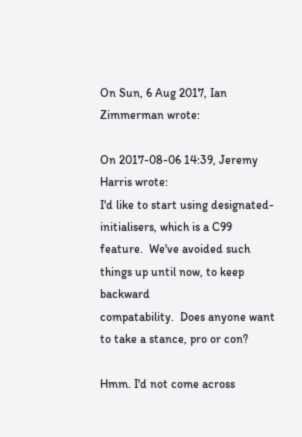On Sun, 6 Aug 2017, Ian Zimmerman wrote:

On 2017-08-06 14:39, Jeremy Harris wrote:
I'd like to start using designated-initialisers, which is a C99
feature.  We've avoided such things up until now, to keep backward
compatability.  Does anyone want to take a stance, pro or con?

Hmm. I'd not come across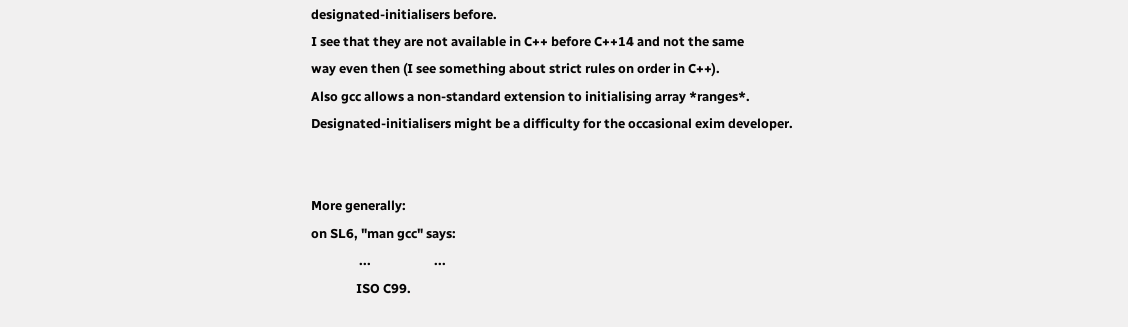designated-initialisers before.
I see that they are not available in C++ before C++14 and not the same
way even then (I see something about strict rules on order in C++).
Also gcc allows a non-standard extension to initialising array *ranges*.
Designated-initialisers might be a difficulty for the occasional exim developer.


More generally:
on SL6, "man gcc" says:
                ...                     ...
               ISO C99.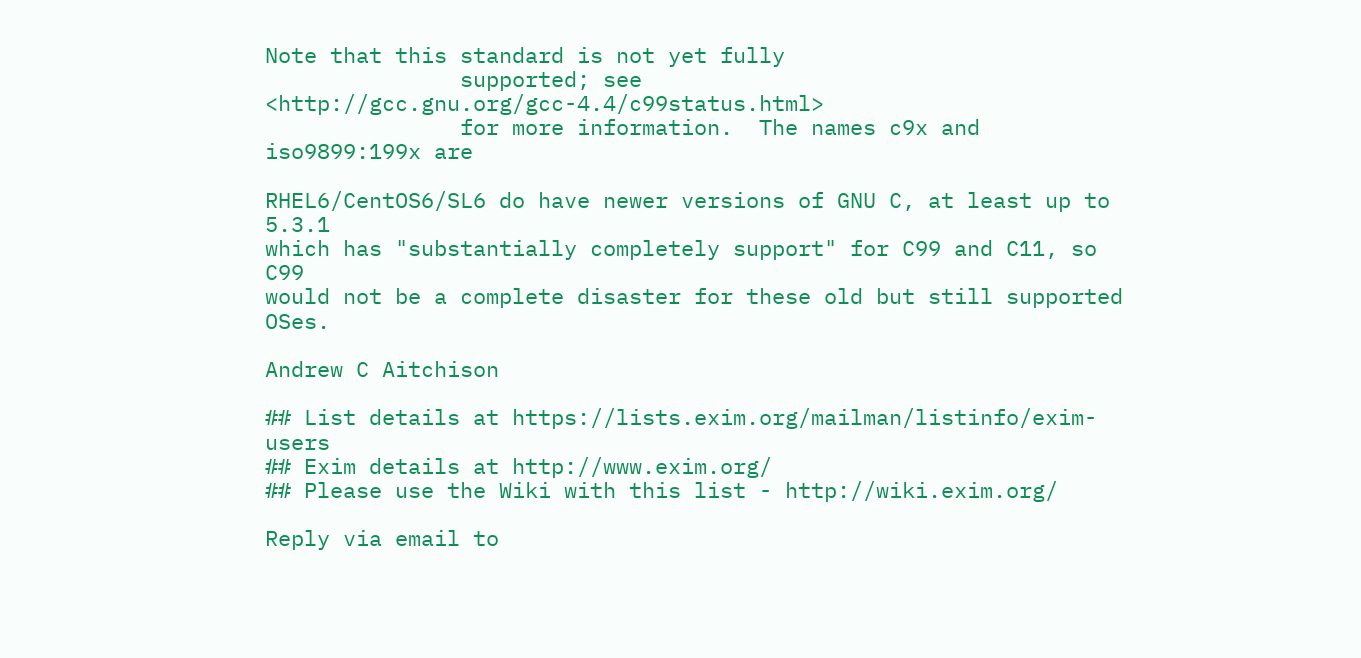Note that this standard is not yet fully
               supported; see <http://gcc.gnu.org/gcc-4.4/c99status.html>
               for more information.  The names c9x and iso9899:199x are

RHEL6/CentOS6/SL6 do have newer versions of GNU C, at least up to 5.3.1
which has "substantially completely support" for C99 and C11, so C99
would not be a complete disaster for these old but still supported OSes.

Andrew C Aitchison

## List details at https://lists.exim.org/mailman/listinfo/exim-users
## Exim details at http://www.exim.org/
## Please use the Wiki with this list - http://wiki.exim.org/

Reply via email to